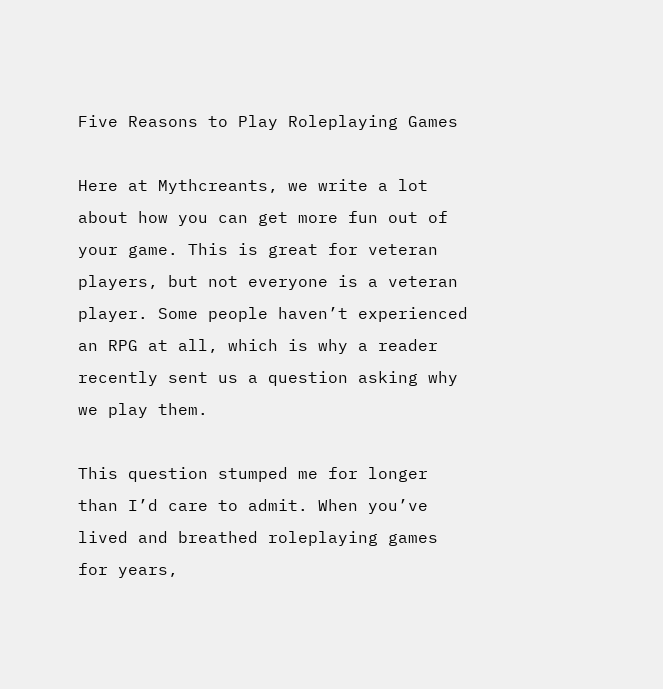Five Reasons to Play Roleplaying Games

Here at Mythcreants, we write a lot about how you can get more fun out of your game. This is great for veteran players, but not everyone is a veteran player. Some people haven’t experienced an RPG at all, which is why a reader recently sent us a question asking why we play them.

This question stumped me for longer than I’d care to admit. When you’ve lived and breathed roleplaying games for years,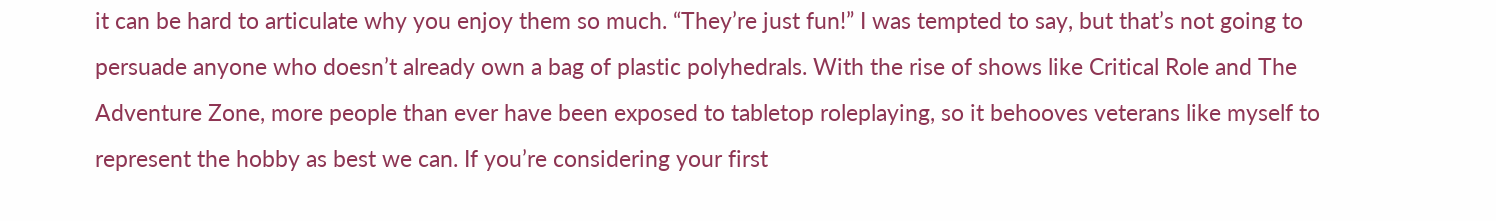it can be hard to articulate why you enjoy them so much. “They’re just fun!” I was tempted to say, but that’s not going to persuade anyone who doesn’t already own a bag of plastic polyhedrals. With the rise of shows like Critical Role and The Adventure Zone, more people than ever have been exposed to tabletop roleplaying, so it behooves veterans like myself to represent the hobby as best we can. If you’re considering your first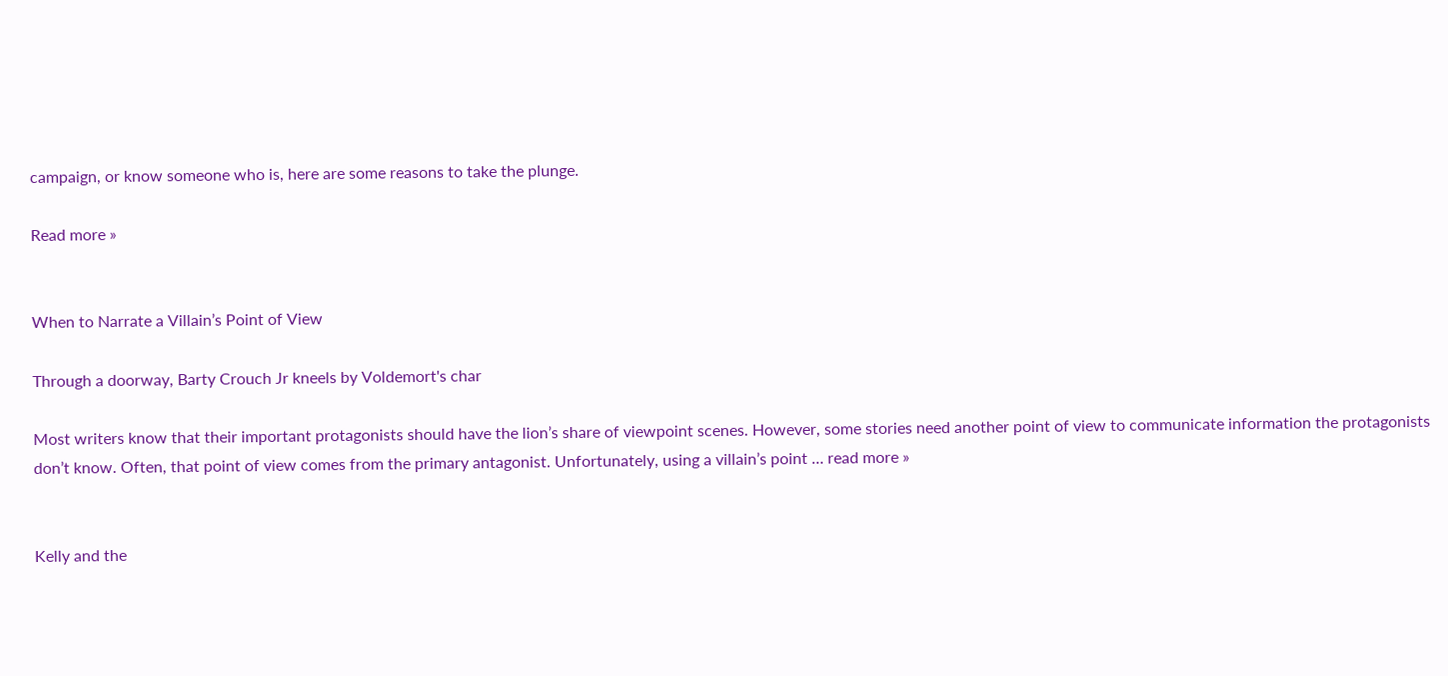campaign, or know someone who is, here are some reasons to take the plunge.

Read more »


When to Narrate a Villain’s Point of View

Through a doorway, Barty Crouch Jr kneels by Voldemort's char

Most writers know that their important protagonists should have the lion’s share of viewpoint scenes. However, some stories need another point of view to communicate information the protagonists don’t know. Often, that point of view comes from the primary antagonist. Unfortunately, using a villain’s point … read more »


Kelly and the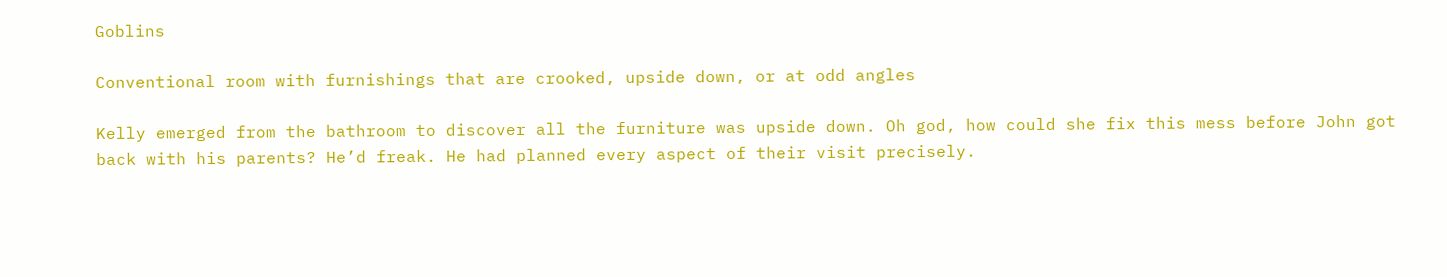Goblins

Conventional room with furnishings that are crooked, upside down, or at odd angles

Kelly emerged from the bathroom to discover all the furniture was upside down. Oh god, how could she fix this mess before John got back with his parents? He’d freak. He had planned every aspect of their visit precisely.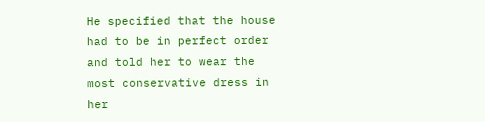He specified that the house had to be in perfect order and told her to wear the most conservative dress in her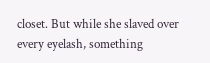closet. But while she slaved over every eyelash, something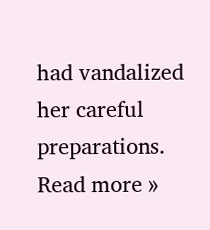had vandalized her careful preparations. Read more »